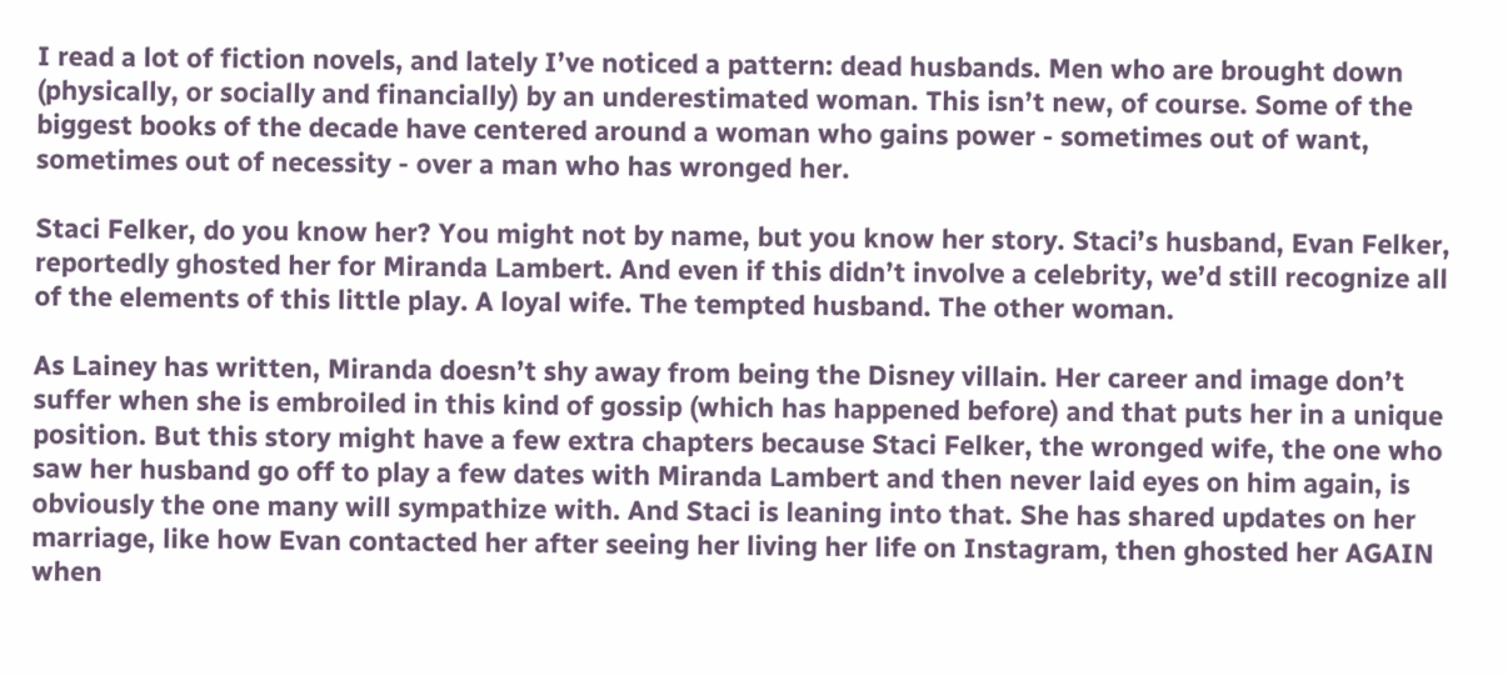I read a lot of fiction novels, and lately I’ve noticed a pattern: dead husbands. Men who are brought down (physically, or socially and financially) by an underestimated woman. This isn’t new, of course. Some of the biggest books of the decade have centered around a woman who gains power - sometimes out of want, sometimes out of necessity - over a man who has wronged her.

Staci Felker, do you know her? You might not by name, but you know her story. Staci’s husband, Evan Felker, reportedly ghosted her for Miranda Lambert. And even if this didn’t involve a celebrity, we’d still recognize all of the elements of this little play. A loyal wife. The tempted husband. The other woman.

As Lainey has written, Miranda doesn’t shy away from being the Disney villain. Her career and image don’t suffer when she is embroiled in this kind of gossip (which has happened before) and that puts her in a unique position. But this story might have a few extra chapters because Staci Felker, the wronged wife, the one who saw her husband go off to play a few dates with Miranda Lambert and then never laid eyes on him again, is obviously the one many will sympathize with. And Staci is leaning into that. She has shared updates on her marriage, like how Evan contacted her after seeing her living her life on Instagram, then ghosted her AGAIN when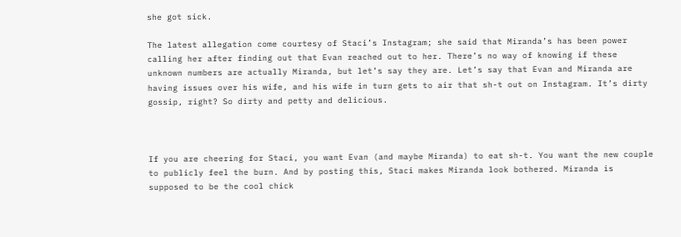she got sick.

The latest allegation come courtesy of Staci’s Instagram; she said that Miranda’s has been power calling her after finding out that Evan reached out to her. There’s no way of knowing if these unknown numbers are actually Miranda, but let’s say they are. Let’s say that Evan and Miranda are having issues over his wife, and his wife in turn gets to air that sh-t out on Instagram. It’s dirty gossip, right? So dirty and petty and delicious.



If you are cheering for Staci, you want Evan (and maybe Miranda) to eat sh-t. You want the new couple to publicly feel the burn. And by posting this, Staci makes Miranda look bothered. Miranda is supposed to be the cool chick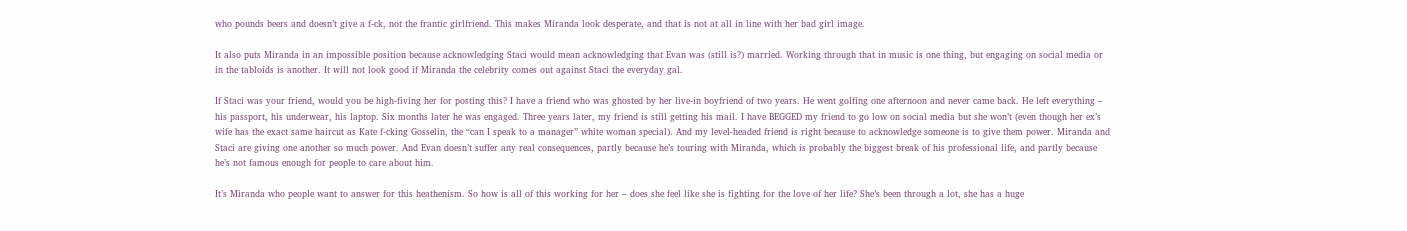who pounds beers and doesn’t give a f-ck, not the frantic girlfriend. This makes Miranda look desperate, and that is not at all in line with her bad girl image.

It also puts Miranda in an impossible position because acknowledging Staci would mean acknowledging that Evan was (still is?) married. Working through that in music is one thing, but engaging on social media or in the tabloids is another. It will not look good if Miranda the celebrity comes out against Staci the everyday gal.

If Staci was your friend, would you be high-fiving her for posting this? I have a friend who was ghosted by her live-in boyfriend of two years. He went golfing one afternoon and never came back. He left everything – his passport, his underwear, his laptop. Six months later he was engaged. Three years later, my friend is still getting his mail. I have BEGGED my friend to go low on social media but she won’t (even though her ex’s wife has the exact same haircut as Kate f-cking Gosselin, the “can I speak to a manager” white woman special). And my level-headed friend is right because to acknowledge someone is to give them power. Miranda and Staci are giving one another so much power. And Evan doesn’t suffer any real consequences, partly because he’s touring with Miranda, which is probably the biggest break of his professional life, and partly because he’s not famous enough for people to care about him.

It’s Miranda who people want to answer for this heathenism. So how is all of this working for her – does she feel like she is fighting for the love of her life? She’s been through a lot, she has a huge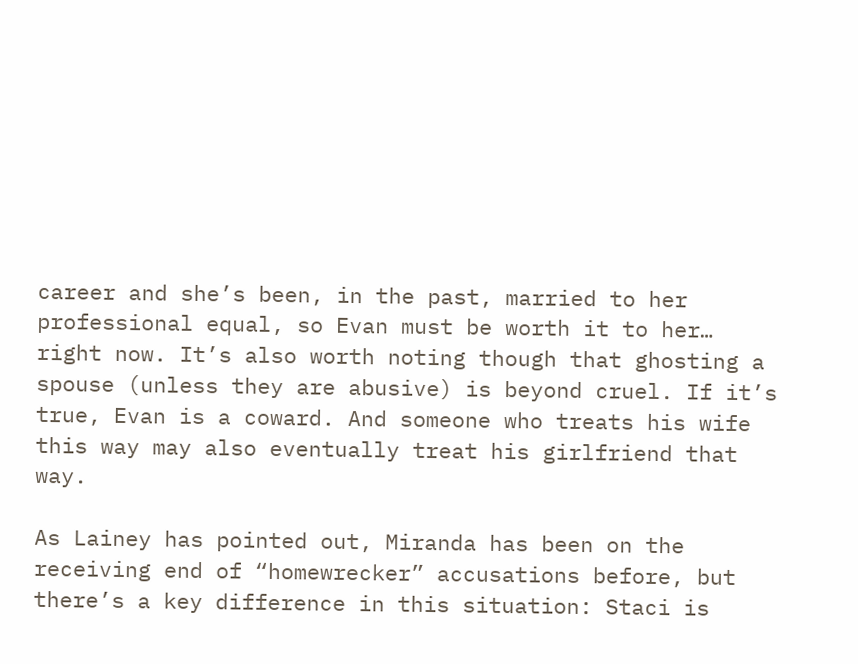career and she’s been, in the past, married to her professional equal, so Evan must be worth it to her… right now. It’s also worth noting though that ghosting a spouse (unless they are abusive) is beyond cruel. If it’s true, Evan is a coward. And someone who treats his wife this way may also eventually treat his girlfriend that way.

As Lainey has pointed out, Miranda has been on the receiving end of “homewrecker” accusations before, but there’s a key difference in this situation: Staci is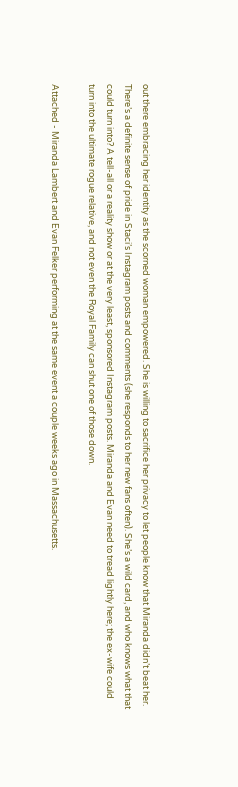out there embracing her identity as the scorned woman empowered. She is willing to sacrifice her privacy to let people know that Miranda didn’t beat her. There’s a definite sense of pride in Staci’s Instagram posts and comments (she responds to her new fans often). She’s a wild card, and who knows what that could turn into? A tell-all or a reality show or at the very least, sponsored Instagram posts. Miranda and Evan need to tread lightly here; the ex-wife could turn into the ultimate rogue relative, and not even the Royal Family can shut one of those down.

Attached - Miranda Lambert and Evan Felker performing at the same event a couple weeks ago in Massachusetts.